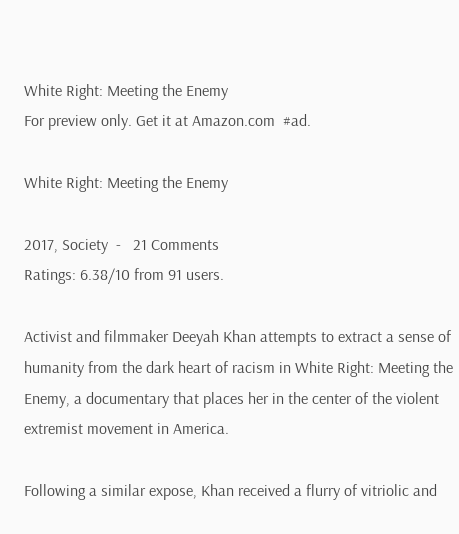White Right: Meeting the Enemy
For preview only. Get it at Amazon.com  #ad.

White Right: Meeting the Enemy

2017, Society  -   21 Comments
Ratings: 6.38/10 from 91 users.

Activist and filmmaker Deeyah Khan attempts to extract a sense of humanity from the dark heart of racism in White Right: Meeting the Enemy, a documentary that places her in the center of the violent extremist movement in America.

Following a similar expose, Khan received a flurry of vitriolic and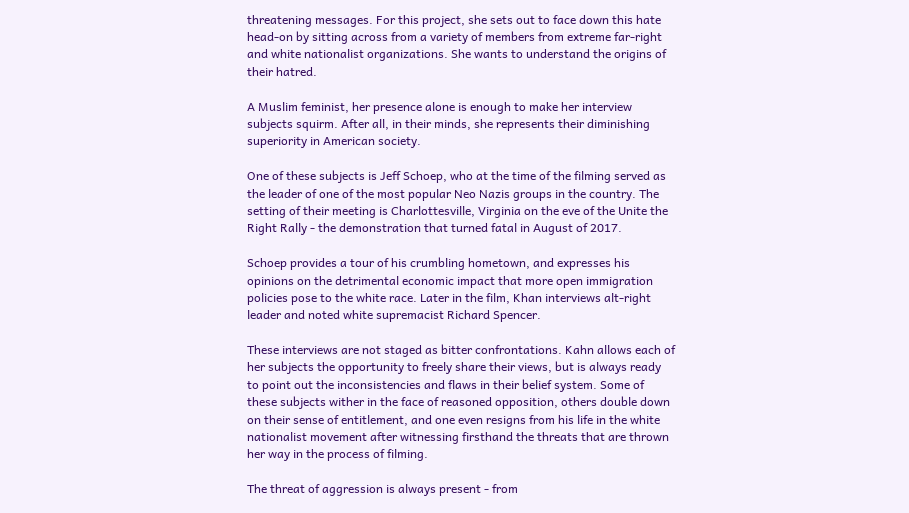threatening messages. For this project, she sets out to face down this hate head-on by sitting across from a variety of members from extreme far-right and white nationalist organizations. She wants to understand the origins of their hatred.

A Muslim feminist, her presence alone is enough to make her interview subjects squirm. After all, in their minds, she represents their diminishing superiority in American society.

One of these subjects is Jeff Schoep, who at the time of the filming served as the leader of one of the most popular Neo Nazis groups in the country. The setting of their meeting is Charlottesville, Virginia on the eve of the Unite the Right Rally - the demonstration that turned fatal in August of 2017.

Schoep provides a tour of his crumbling hometown, and expresses his opinions on the detrimental economic impact that more open immigration policies pose to the white race. Later in the film, Khan interviews alt-right leader and noted white supremacist Richard Spencer.

These interviews are not staged as bitter confrontations. Kahn allows each of her subjects the opportunity to freely share their views, but is always ready to point out the inconsistencies and flaws in their belief system. Some of these subjects wither in the face of reasoned opposition, others double down on their sense of entitlement, and one even resigns from his life in the white nationalist movement after witnessing firsthand the threats that are thrown her way in the process of filming.

The threat of aggression is always present - from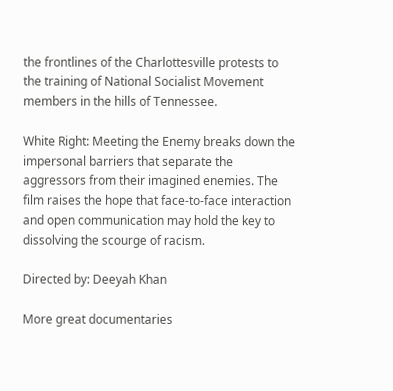the frontlines of the Charlottesville protests to the training of National Socialist Movement members in the hills of Tennessee.

White Right: Meeting the Enemy breaks down the impersonal barriers that separate the aggressors from their imagined enemies. The film raises the hope that face-to-face interaction and open communication may hold the key to dissolving the scourge of racism.

Directed by: Deeyah Khan

More great documentaries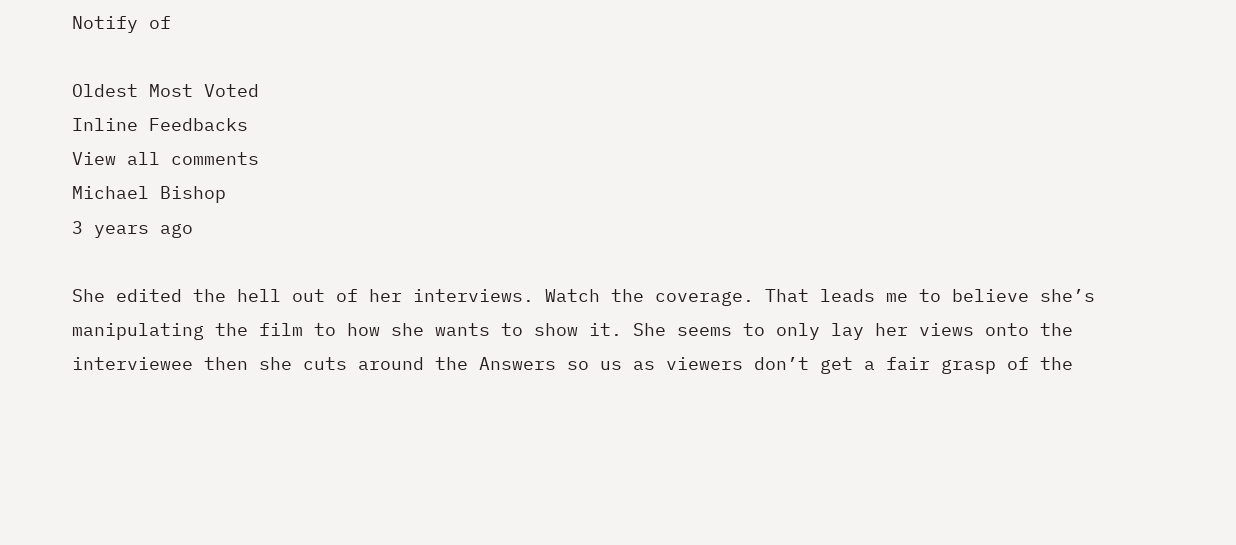Notify of

Oldest Most Voted
Inline Feedbacks
View all comments
Michael Bishop
3 years ago

She edited the hell out of her interviews. Watch the coverage. That leads me to believe she’s manipulating the film to how she wants to show it. She seems to only lay her views onto the interviewee then she cuts around the Answers so us as viewers don’t get a fair grasp of the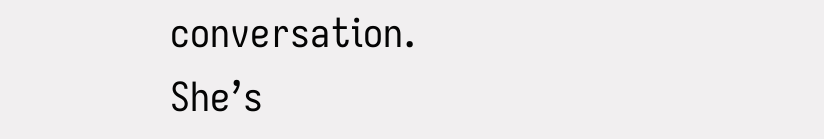conversation. She’s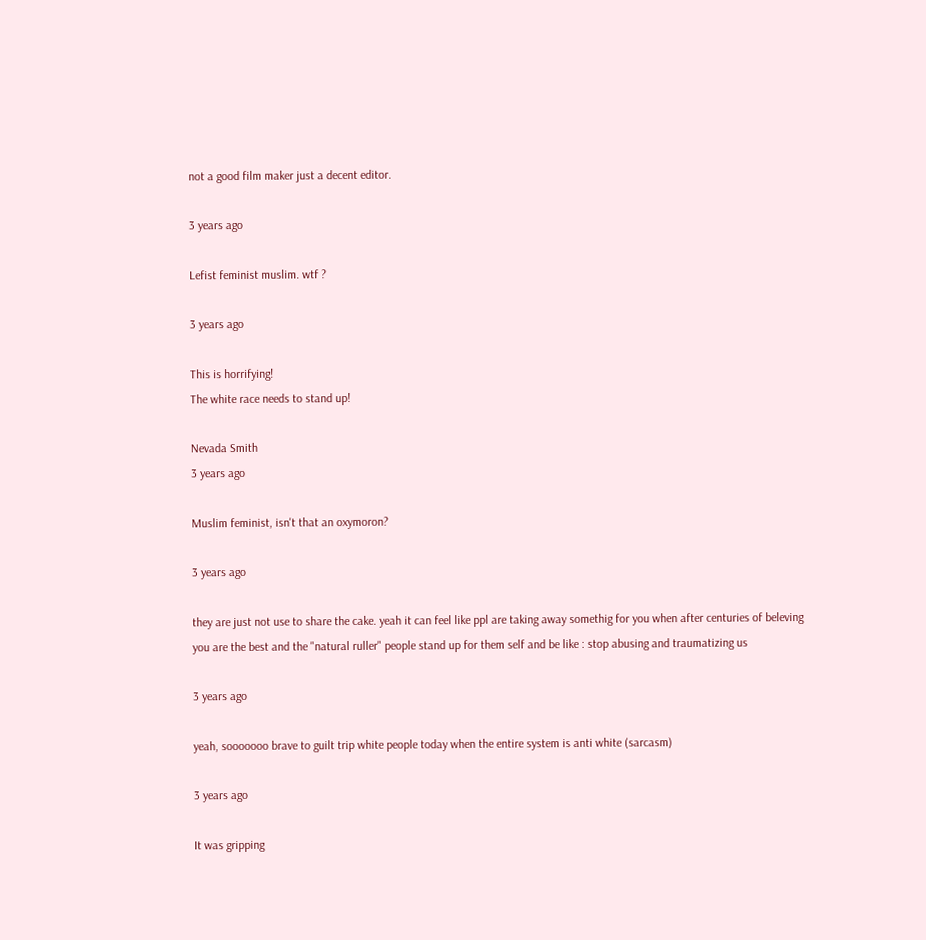not a good film maker just a decent editor.

3 years ago

Lefist feminist muslim. wtf ?

3 years ago

This is horrifying!
The white race needs to stand up!

Nevada Smith
3 years ago

Muslim feminist, isn't that an oxymoron?

3 years ago

they are just not use to share the cake. yeah it can feel like ppl are taking away somethig for you when after centuries of beleving you are the best and the "natural ruller" people stand up for them self and be like : stop abusing and traumatizing us

3 years ago

yeah, sooooooo brave to guilt trip white people today when the entire system is anti white (sarcasm)

3 years ago

It was gripping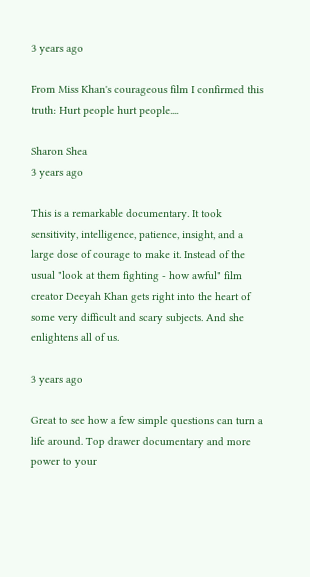3 years ago

From Miss Khan's courageous film I confirmed this truth: Hurt people hurt people....

Sharon Shea
3 years ago

This is a remarkable documentary. It took sensitivity, intelligence, patience, insight, and a large dose of courage to make it. Instead of the usual "look at them fighting - how awful" film creator Deeyah Khan gets right into the heart of some very difficult and scary subjects. And she enlightens all of us.

3 years ago

Great to see how a few simple questions can turn a life around. Top drawer documentary and more power to your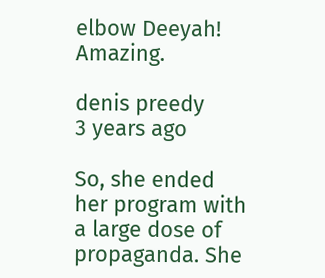elbow Deeyah! Amazing.

denis preedy
3 years ago

So, she ended her program with a large dose of propaganda. She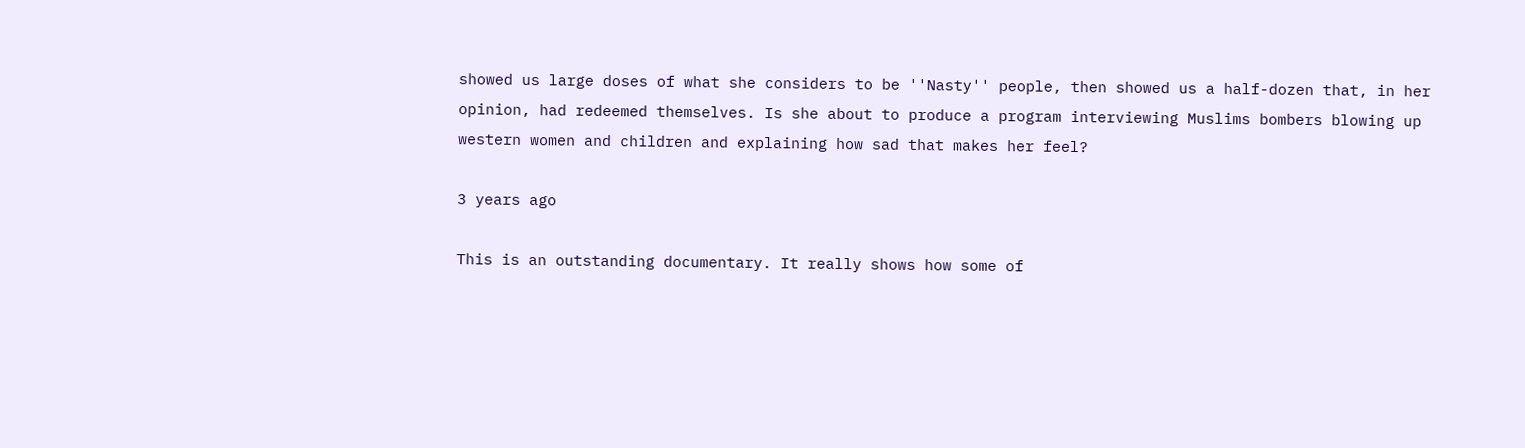showed us large doses of what she considers to be ''Nasty'' people, then showed us a half-dozen that, in her opinion, had redeemed themselves. Is she about to produce a program interviewing Muslims bombers blowing up western women and children and explaining how sad that makes her feel?

3 years ago

This is an outstanding documentary. It really shows how some of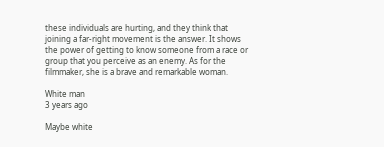these individuals are hurting, and they think that joining a far-right movement is the answer. It shows the power of getting to know someone from a race or group that you perceive as an enemy. As for the filmmaker, she is a brave and remarkable woman.

White man
3 years ago

Maybe white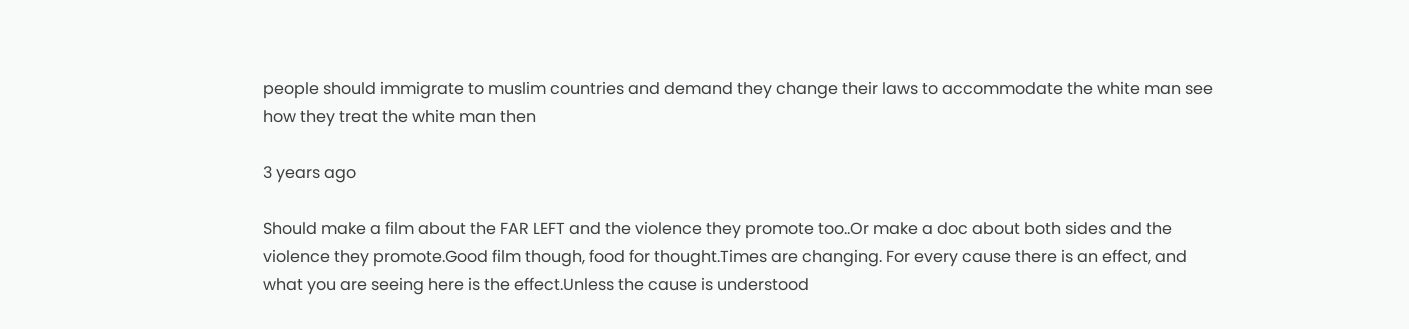people should immigrate to muslim countries and demand they change their laws to accommodate the white man see how they treat the white man then

3 years ago

Should make a film about the FAR LEFT and the violence they promote too..Or make a doc about both sides and the violence they promote.Good film though, food for thought.Times are changing. For every cause there is an effect, and what you are seeing here is the effect.Unless the cause is understood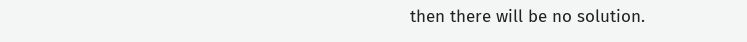then there will be no solution.